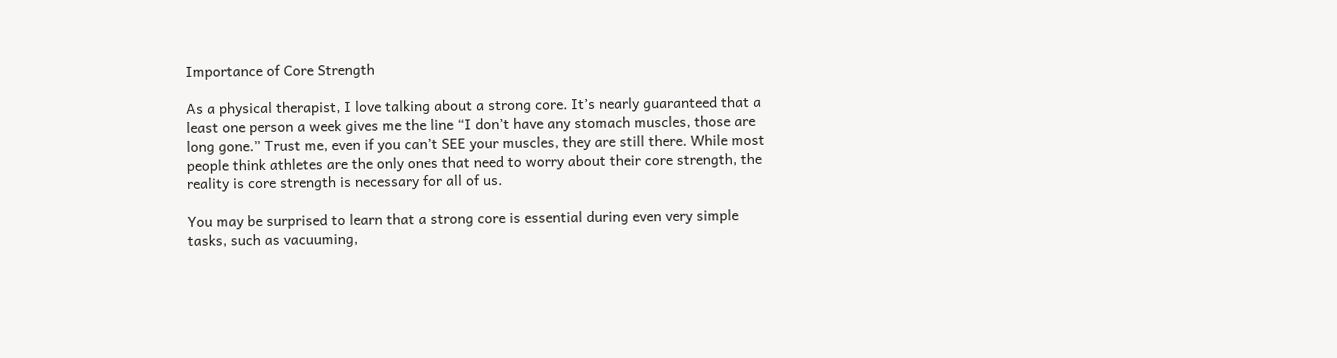Importance of Core Strength

As a physical therapist, I love talking about a strong core. It’s nearly guaranteed that a least one person a week gives me the line “I don’t have any stomach muscles, those are long gone.” Trust me, even if you can’t SEE your muscles, they are still there. While most people think athletes are the only ones that need to worry about their core strength, the reality is core strength is necessary for all of us.

You may be surprised to learn that a strong core is essential during even very simple tasks, such as vacuuming,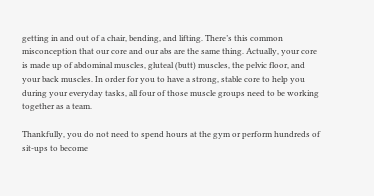getting in and out of a chair, bending, and lifting. There’s this common misconception that our core and our abs are the same thing. Actually, your core is made up of abdominal muscles, gluteal (butt) muscles, the pelvic floor, and your back muscles. In order for you to have a strong, stable core to help you during your everyday tasks, all four of those muscle groups need to be working together as a team.

Thankfully, you do not need to spend hours at the gym or perform hundreds of sit-ups to become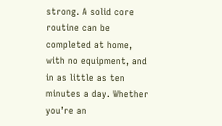strong. A solid core routine can be completed at home, with no equipment, and in as little as ten minutes a day. Whether you’re an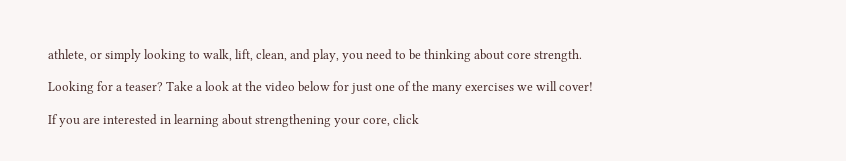athlete, or simply looking to walk, lift, clean, and play, you need to be thinking about core strength.

Looking for a teaser? Take a look at the video below for just one of the many exercises we will cover!

If you are interested in learning about strengthening your core, click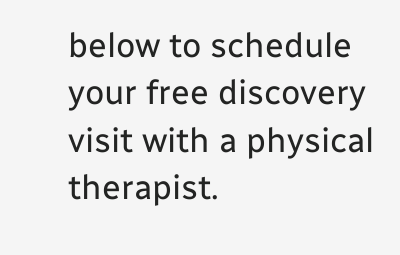below to schedule your free discovery visit with a physical therapist.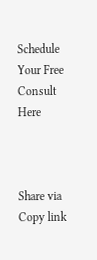Schedule Your Free Consult Here



Share via
Copy link